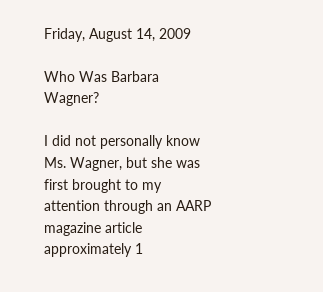Friday, August 14, 2009

Who Was Barbara Wagner?

I did not personally know Ms. Wagner, but she was first brought to my attention through an AARP magazine article approximately 1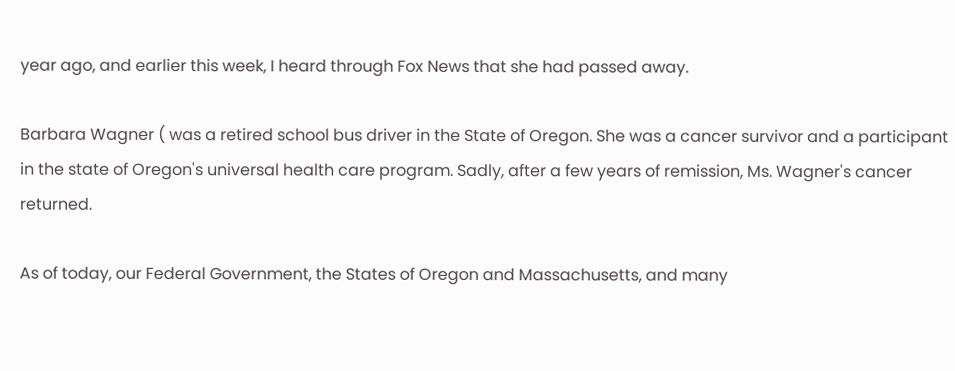year ago, and earlier this week, I heard through Fox News that she had passed away.

Barbara Wagner ( was a retired school bus driver in the State of Oregon. She was a cancer survivor and a participant in the state of Oregon's universal health care program. Sadly, after a few years of remission, Ms. Wagner's cancer returned.

As of today, our Federal Government, the States of Oregon and Massachusetts, and many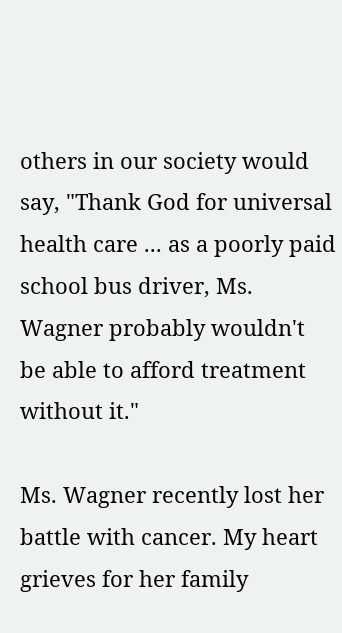others in our society would say, "Thank God for universal health care ... as a poorly paid school bus driver, Ms. Wagner probably wouldn't be able to afford treatment without it."

Ms. Wagner recently lost her battle with cancer. My heart grieves for her family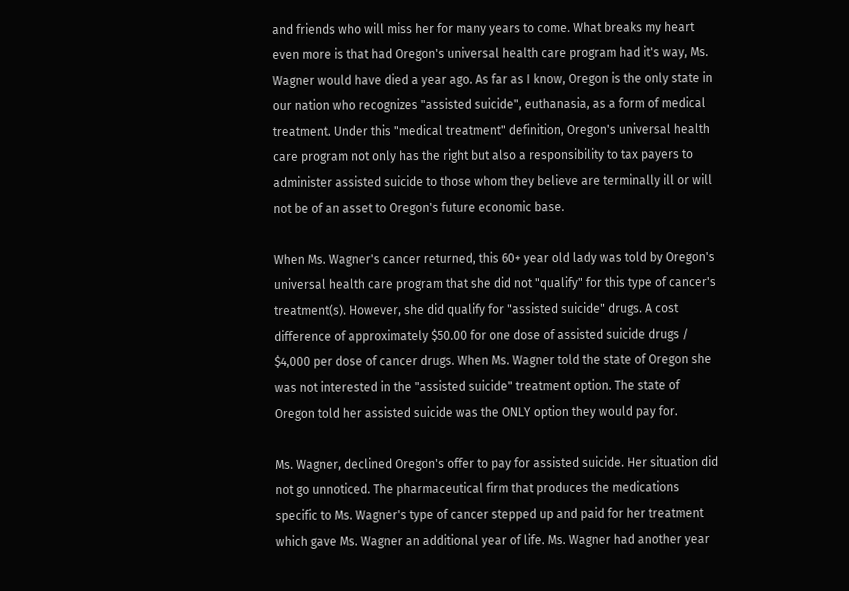and friends who will miss her for many years to come. What breaks my heart even more is that had Oregon's universal health care program had it's way, Ms. Wagner would have died a year ago. As far as I know, Oregon is the only state in our nation who recognizes "assisted suicide", euthanasia, as a form of medical treatment. Under this "medical treatment" definition, Oregon's universal health care program not only has the right but also a responsibility to tax payers to administer assisted suicide to those whom they believe are terminally ill or will not be of an asset to Oregon's future economic base.

When Ms. Wagner's cancer returned, this 60+ year old lady was told by Oregon's universal health care program that she did not "qualify" for this type of cancer's treatment(s). However, she did qualify for "assisted suicide" drugs. A cost difference of approximately $50.00 for one dose of assisted suicide drugs / $4,000 per dose of cancer drugs. When Ms. Wagner told the state of Oregon she was not interested in the "assisted suicide" treatment option. The state of Oregon told her assisted suicide was the ONLY option they would pay for.

Ms. Wagner, declined Oregon's offer to pay for assisted suicide. Her situation did not go unnoticed. The pharmaceutical firm that produces the medications specific to Ms. Wagner's type of cancer stepped up and paid for her treatment which gave Ms. Wagner an additional year of life. Ms. Wagner had another year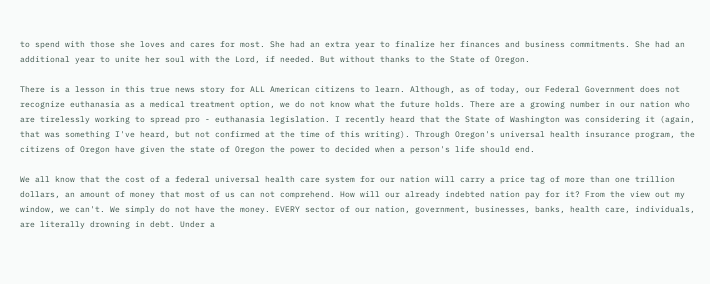to spend with those she loves and cares for most. She had an extra year to finalize her finances and business commitments. She had an additional year to unite her soul with the Lord, if needed. But without thanks to the State of Oregon.

There is a lesson in this true news story for ALL American citizens to learn. Although, as of today, our Federal Government does not recognize euthanasia as a medical treatment option, we do not know what the future holds. There are a growing number in our nation who are tirelessly working to spread pro - euthanasia legislation. I recently heard that the State of Washington was considering it (again, that was something I've heard, but not confirmed at the time of this writing). Through Oregon's universal health insurance program, the citizens of Oregon have given the state of Oregon the power to decided when a person's life should end.

We all know that the cost of a federal universal health care system for our nation will carry a price tag of more than one trillion dollars, an amount of money that most of us can not comprehend. How will our already indebted nation pay for it? From the view out my window, we can't. We simply do not have the money. EVERY sector of our nation, government, businesses, banks, health care, individuals, are literally drowning in debt. Under a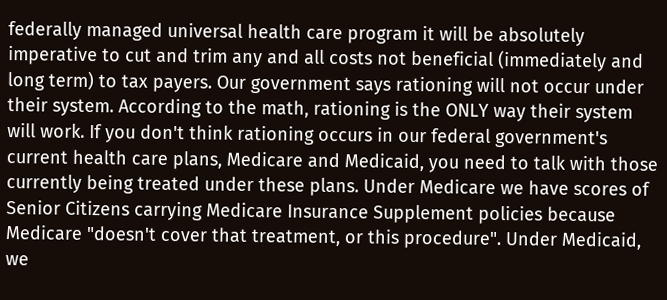federally managed universal health care program it will be absolutely imperative to cut and trim any and all costs not beneficial (immediately and long term) to tax payers. Our government says rationing will not occur under their system. According to the math, rationing is the ONLY way their system will work. If you don't think rationing occurs in our federal government's current health care plans, Medicare and Medicaid, you need to talk with those currently being treated under these plans. Under Medicare we have scores of Senior Citizens carrying Medicare Insurance Supplement policies because Medicare "doesn't cover that treatment, or this procedure". Under Medicaid, we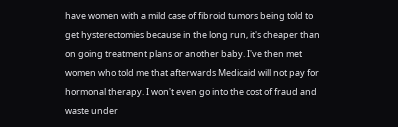have women with a mild case of fibroid tumors being told to get hysterectomies because in the long run, it's cheaper than on going treatment plans or another baby. I've then met women who told me that afterwards Medicaid will not pay for hormonal therapy. I won't even go into the cost of fraud and waste under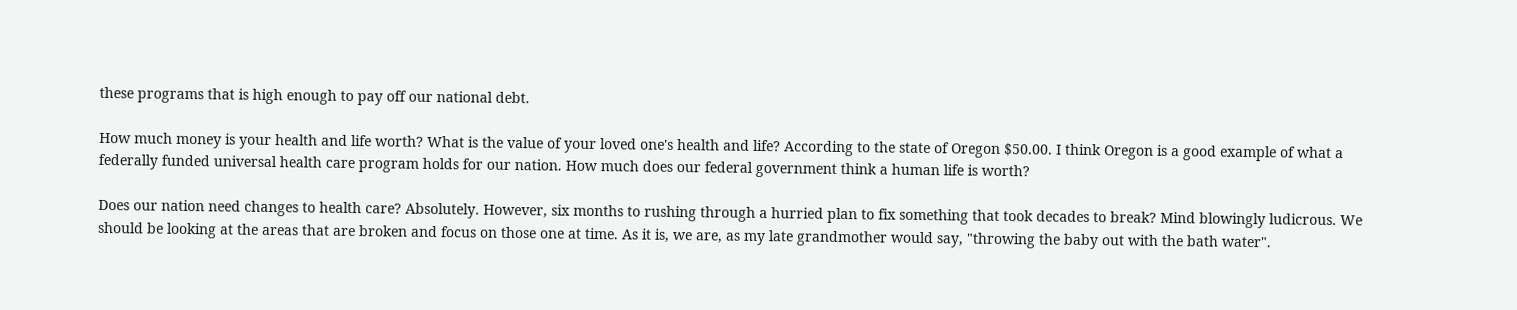these programs that is high enough to pay off our national debt.

How much money is your health and life worth? What is the value of your loved one's health and life? According to the state of Oregon $50.00. I think Oregon is a good example of what a federally funded universal health care program holds for our nation. How much does our federal government think a human life is worth?

Does our nation need changes to health care? Absolutely. However, six months to rushing through a hurried plan to fix something that took decades to break? Mind blowingly ludicrous. We should be looking at the areas that are broken and focus on those one at time. As it is, we are, as my late grandmother would say, "throwing the baby out with the bath water".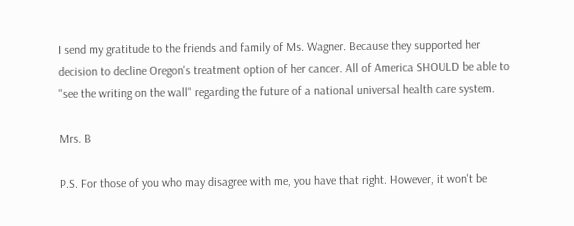I send my gratitude to the friends and family of Ms. Wagner. Because they supported her decision to decline Oregon's treatment option of her cancer. All of America SHOULD be able to "see the writing on the wall" regarding the future of a national universal health care system.

Mrs. B

P.S. For those of you who may disagree with me, you have that right. However, it won't be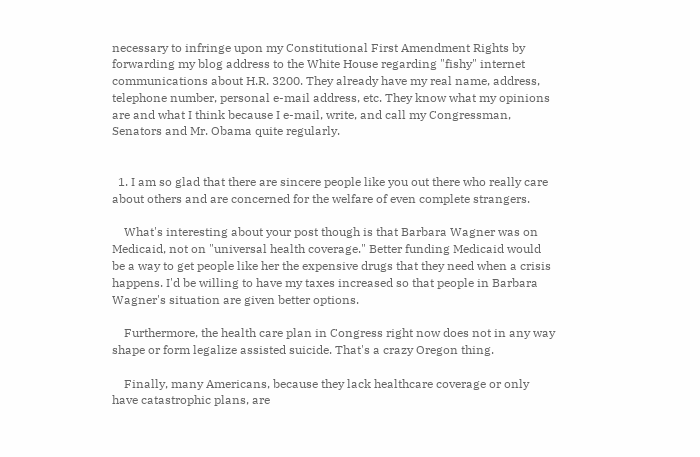necessary to infringe upon my Constitutional First Amendment Rights by forwarding my blog address to the White House regarding "fishy" internet communications about H.R. 3200. They already have my real name, address, telephone number, personal e-mail address, etc. They know what my opinions are and what I think because I e-mail, write, and call my Congressman, Senators and Mr. Obama quite regularly.


  1. I am so glad that there are sincere people like you out there who really care about others and are concerned for the welfare of even complete strangers.

    What's interesting about your post though is that Barbara Wagner was on Medicaid, not on "universal health coverage." Better funding Medicaid would be a way to get people like her the expensive drugs that they need when a crisis happens. I'd be willing to have my taxes increased so that people in Barbara Wagner's situation are given better options.

    Furthermore, the health care plan in Congress right now does not in any way shape or form legalize assisted suicide. That's a crazy Oregon thing.

    Finally, many Americans, because they lack healthcare coverage or only have catastrophic plans, are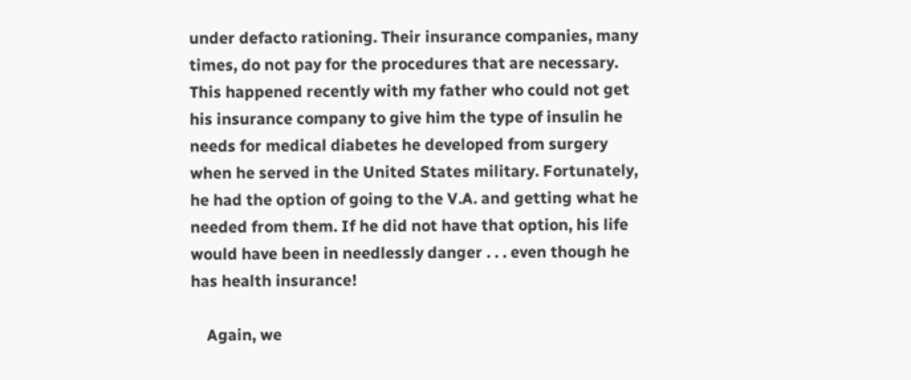under defacto rationing. Their insurance companies, many times, do not pay for the procedures that are necessary. This happened recently with my father who could not get his insurance company to give him the type of insulin he needs for medical diabetes he developed from surgery when he served in the United States military. Fortunately, he had the option of going to the V.A. and getting what he needed from them. If he did not have that option, his life would have been in needlessly danger . . . even though he has health insurance!

    Again, we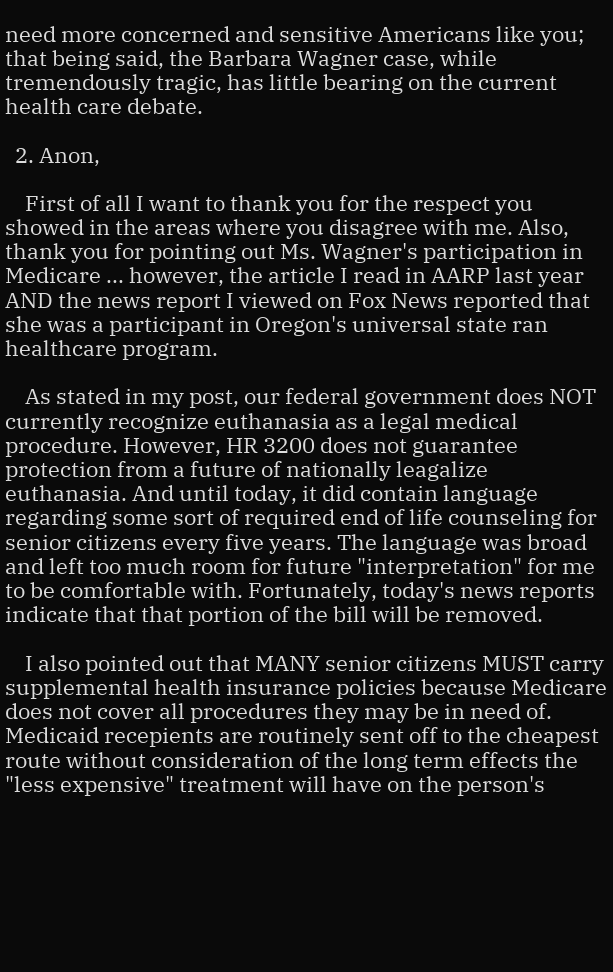need more concerned and sensitive Americans like you; that being said, the Barbara Wagner case, while tremendously tragic, has little bearing on the current health care debate.

  2. Anon,

    First of all I want to thank you for the respect you showed in the areas where you disagree with me. Also, thank you for pointing out Ms. Wagner's participation in Medicare ... however, the article I read in AARP last year AND the news report I viewed on Fox News reported that she was a participant in Oregon's universal state ran healthcare program.

    As stated in my post, our federal government does NOT currently recognize euthanasia as a legal medical procedure. However, HR 3200 does not guarantee protection from a future of nationally leagalize euthanasia. And until today, it did contain language regarding some sort of required end of life counseling for senior citizens every five years. The language was broad and left too much room for future "interpretation" for me to be comfortable with. Fortunately, today's news reports indicate that that portion of the bill will be removed.

    I also pointed out that MANY senior citizens MUST carry supplemental health insurance policies because Medicare does not cover all procedures they may be in need of. Medicaid recepients are routinely sent off to the cheapest route without consideration of the long term effects the "less expensive" treatment will have on the person's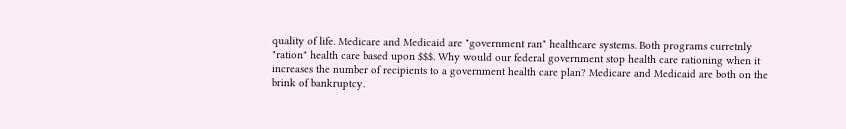quality of life. Medicare and Medicaid are "government ran" healthcare systems. Both programs curretnly "ration" health care based upon $$$. Why would our federal government stop health care rationing when it increases the number of recipients to a government health care plan? Medicare and Medicaid are both on the brink of bankruptcy.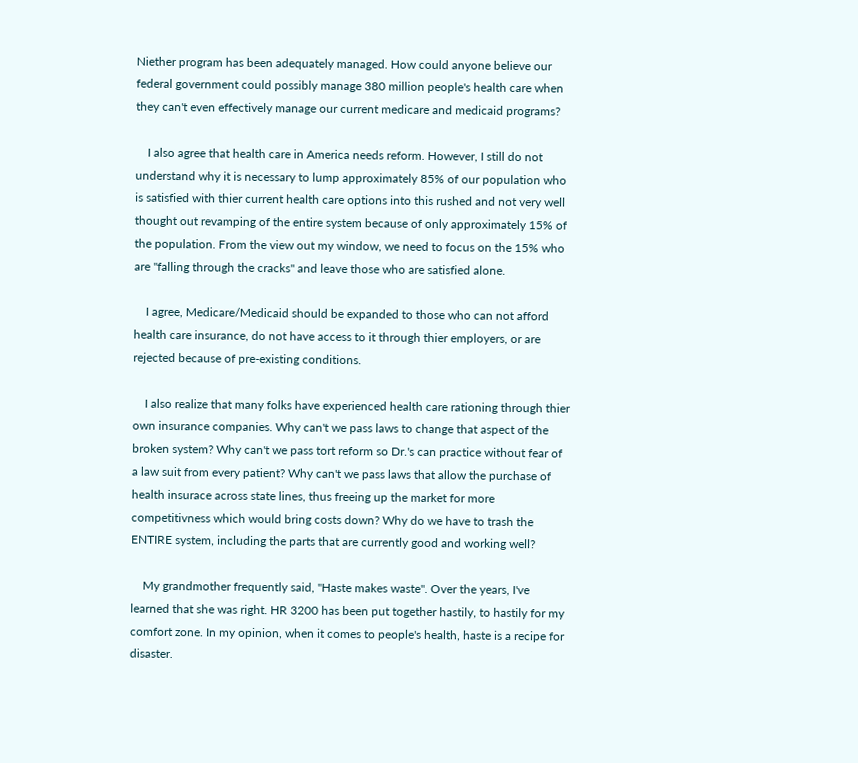Niether program has been adequately managed. How could anyone believe our federal government could possibly manage 380 million people's health care when they can't even effectively manage our current medicare and medicaid programs?

    I also agree that health care in America needs reform. However, I still do not understand why it is necessary to lump approximately 85% of our population who is satisfied with thier current health care options into this rushed and not very well thought out revamping of the entire system because of only approximately 15% of the population. From the view out my window, we need to focus on the 15% who are "falling through the cracks" and leave those who are satisfied alone.

    I agree, Medicare/Medicaid should be expanded to those who can not afford health care insurance, do not have access to it through thier employers, or are rejected because of pre-existing conditions.

    I also realize that many folks have experienced health care rationing through thier own insurance companies. Why can't we pass laws to change that aspect of the broken system? Why can't we pass tort reform so Dr.'s can practice without fear of a law suit from every patient? Why can't we pass laws that allow the purchase of health insurace across state lines, thus freeing up the market for more competitivness which would bring costs down? Why do we have to trash the ENTIRE system, including the parts that are currently good and working well?

    My grandmother frequently said, "Haste makes waste". Over the years, I've learned that she was right. HR 3200 has been put together hastily, to hastily for my comfort zone. In my opinion, when it comes to people's health, haste is a recipe for disaster.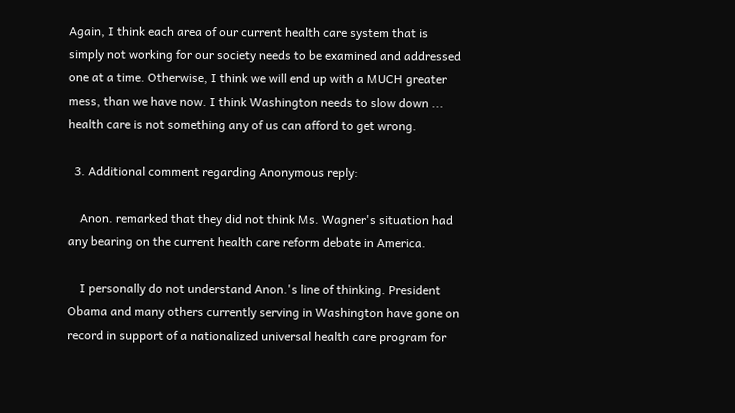Again, I think each area of our current health care system that is simply not working for our society needs to be examined and addressed one at a time. Otherwise, I think we will end up with a MUCH greater mess, than we have now. I think Washington needs to slow down ... health care is not something any of us can afford to get wrong.

  3. Additional comment regarding Anonymous reply:

    Anon. remarked that they did not think Ms. Wagner's situation had any bearing on the current health care reform debate in America.

    I personally do not understand Anon.'s line of thinking. President Obama and many others currently serving in Washington have gone on record in support of a nationalized universal health care program for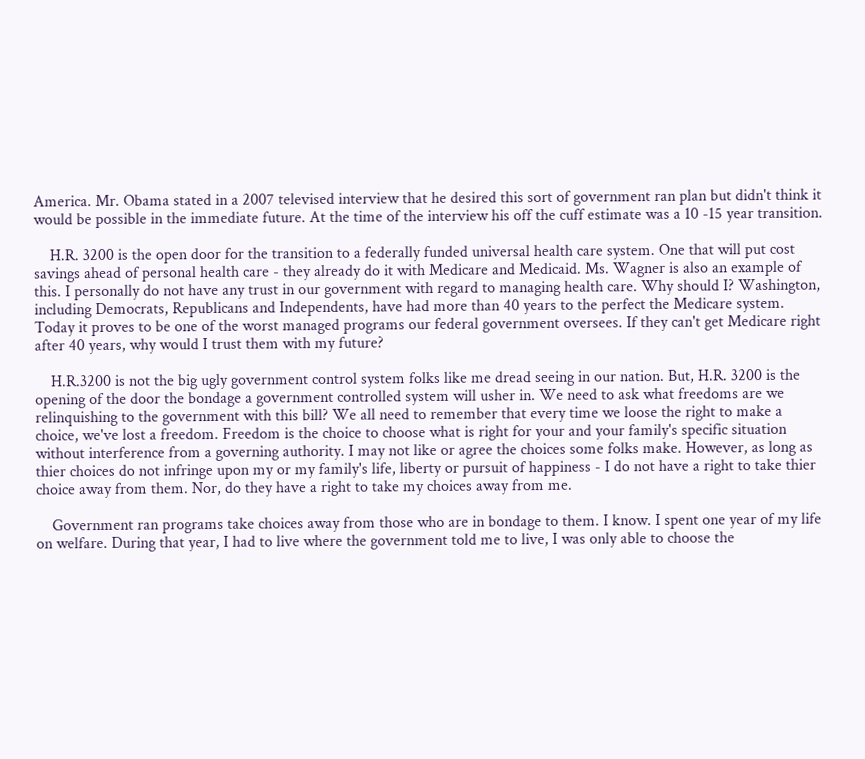America. Mr. Obama stated in a 2007 televised interview that he desired this sort of government ran plan but didn't think it would be possible in the immediate future. At the time of the interview his off the cuff estimate was a 10 -15 year transition.

    H.R. 3200 is the open door for the transition to a federally funded universal health care system. One that will put cost savings ahead of personal health care - they already do it with Medicare and Medicaid. Ms. Wagner is also an example of this. I personally do not have any trust in our government with regard to managing health care. Why should I? Washington, including Democrats, Republicans and Independents, have had more than 40 years to the perfect the Medicare system. Today it proves to be one of the worst managed programs our federal government oversees. If they can't get Medicare right after 40 years, why would I trust them with my future?

    H.R.3200 is not the big ugly government control system folks like me dread seeing in our nation. But, H.R. 3200 is the opening of the door the bondage a government controlled system will usher in. We need to ask what freedoms are we relinquishing to the government with this bill? We all need to remember that every time we loose the right to make a choice, we've lost a freedom. Freedom is the choice to choose what is right for your and your family's specific situation without interference from a governing authority. I may not like or agree the choices some folks make. However, as long as thier choices do not infringe upon my or my family's life, liberty or pursuit of happiness - I do not have a right to take thier choice away from them. Nor, do they have a right to take my choices away from me.

    Government ran programs take choices away from those who are in bondage to them. I know. I spent one year of my life on welfare. During that year, I had to live where the government told me to live, I was only able to choose the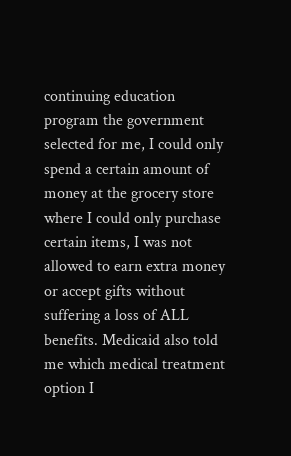continuing education program the government selected for me, I could only spend a certain amount of money at the grocery store where I could only purchase certain items, I was not allowed to earn extra money or accept gifts without suffering a loss of ALL benefits. Medicaid also told me which medical treatment option I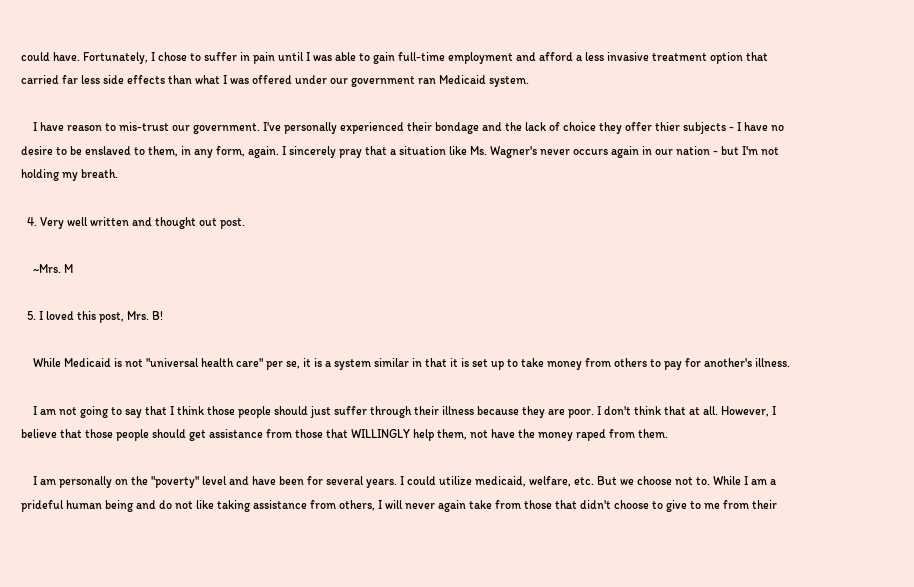could have. Fortunately, I chose to suffer in pain until I was able to gain full-time employment and afford a less invasive treatment option that carried far less side effects than what I was offered under our government ran Medicaid system.

    I have reason to mis-trust our government. I've personally experienced their bondage and the lack of choice they offer thier subjects - I have no desire to be enslaved to them, in any form, again. I sincerely pray that a situation like Ms. Wagner's never occurs again in our nation - but I'm not holding my breath.

  4. Very well written and thought out post.

    ~Mrs. M

  5. I loved this post, Mrs. B!

    While Medicaid is not "universal health care" per se, it is a system similar in that it is set up to take money from others to pay for another's illness.

    I am not going to say that I think those people should just suffer through their illness because they are poor. I don't think that at all. However, I believe that those people should get assistance from those that WILLINGLY help them, not have the money raped from them.

    I am personally on the "poverty" level and have been for several years. I could utilize medicaid, welfare, etc. But we choose not to. While I am a prideful human being and do not like taking assistance from others, I will never again take from those that didn't choose to give to me from their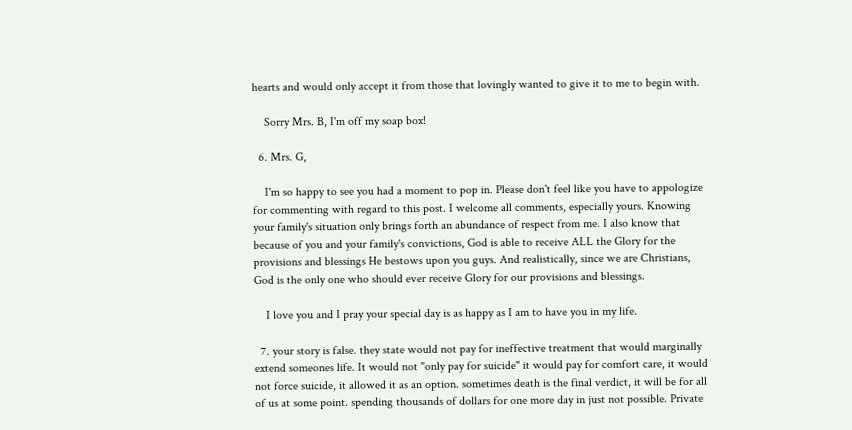hearts and would only accept it from those that lovingly wanted to give it to me to begin with.

    Sorry Mrs. B, I'm off my soap box!

  6. Mrs. G,

    I'm so happy to see you had a moment to pop in. Please don't feel like you have to appologize for commenting with regard to this post. I welcome all comments, especially yours. Knowing your family's situation only brings forth an abundance of respect from me. I also know that because of you and your family's convictions, God is able to receive ALL the Glory for the provisions and blessings He bestows upon you guys. And realistically, since we are Christians, God is the only one who should ever receive Glory for our provisions and blessings.

    I love you and I pray your special day is as happy as I am to have you in my life.

  7. your story is false. they state would not pay for ineffective treatment that would marginally extend someones life. It would not "only pay for suicide" it would pay for comfort care, it would not force suicide, it allowed it as an option. sometimes death is the final verdict, it will be for all of us at some point. spending thousands of dollars for one more day in just not possible. Private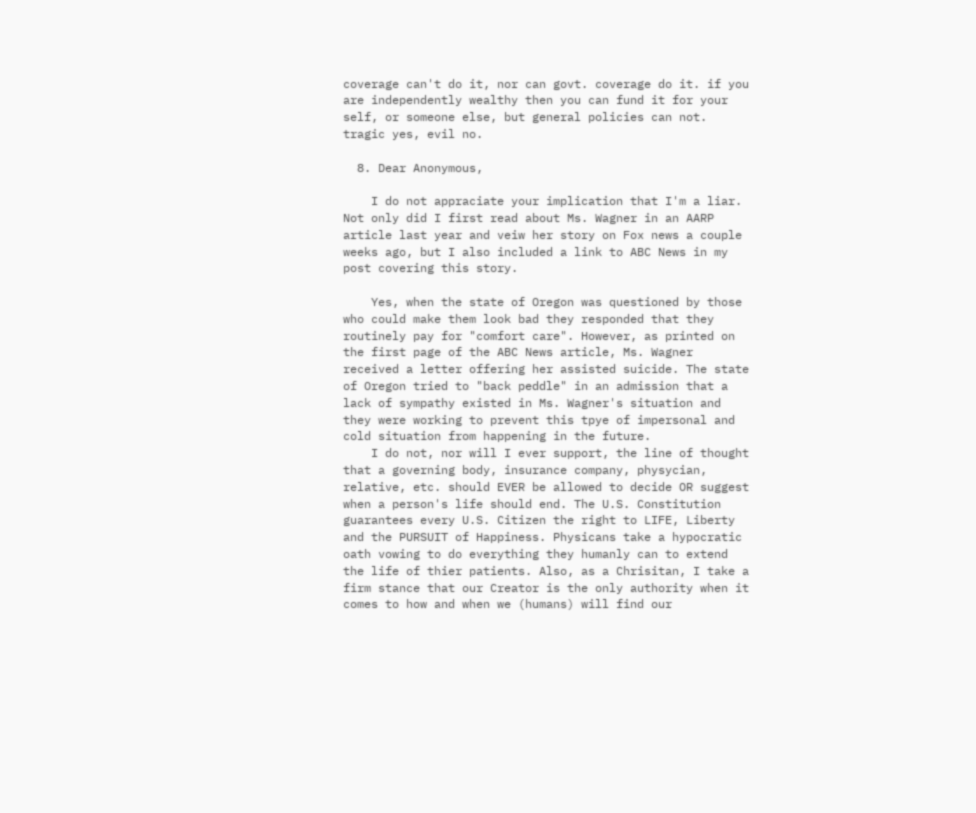coverage can't do it, nor can govt. coverage do it. if you are independently wealthy then you can fund it for your self, or someone else, but general policies can not. tragic yes, evil no.

  8. Dear Anonymous,

    I do not appraciate your implication that I'm a liar. Not only did I first read about Ms. Wagner in an AARP article last year and veiw her story on Fox news a couple weeks ago, but I also included a link to ABC News in my post covering this story.

    Yes, when the state of Oregon was questioned by those who could make them look bad they responded that they routinely pay for "comfort care". However, as printed on the first page of the ABC News article, Ms. Wagner received a letter offering her assisted suicide. The state of Oregon tried to "back peddle" in an admission that a lack of sympathy existed in Ms. Wagner's situation and they were working to prevent this tpye of impersonal and cold situation from happening in the future.
    I do not, nor will I ever support, the line of thought that a governing body, insurance company, physycian, relative, etc. should EVER be allowed to decide OR suggest when a person's life should end. The U.S. Constitution guarantees every U.S. Citizen the right to LIFE, Liberty and the PURSUIT of Happiness. Physicans take a hypocratic oath vowing to do everything they humanly can to extend the life of thier patients. Also, as a Chrisitan, I take a firm stance that our Creator is the only authority when it comes to how and when we (humans) will find our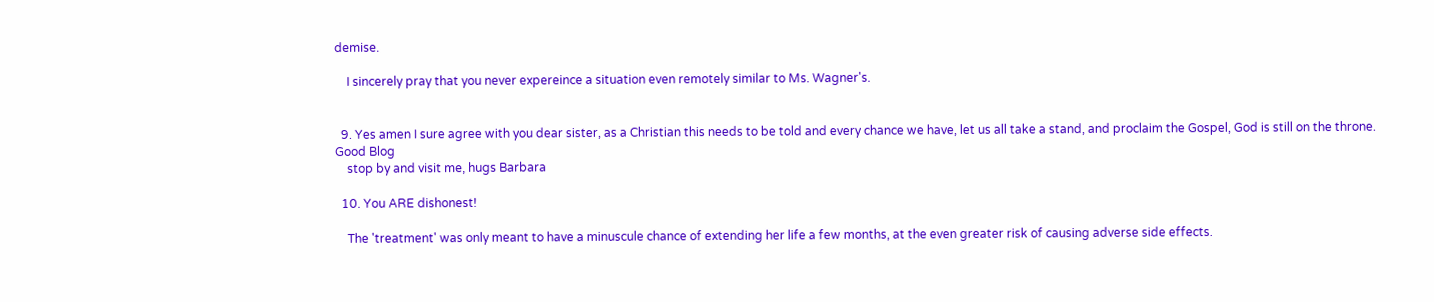demise.

    I sincerely pray that you never expereince a situation even remotely similar to Ms. Wagner's.


  9. Yes amen I sure agree with you dear sister, as a Christian this needs to be told and every chance we have, let us all take a stand, and proclaim the Gospel, God is still on the throne. Good Blog
    stop by and visit me, hugs Barbara

  10. You ARE dishonest!

    The 'treatment' was only meant to have a minuscule chance of extending her life a few months, at the even greater risk of causing adverse side effects.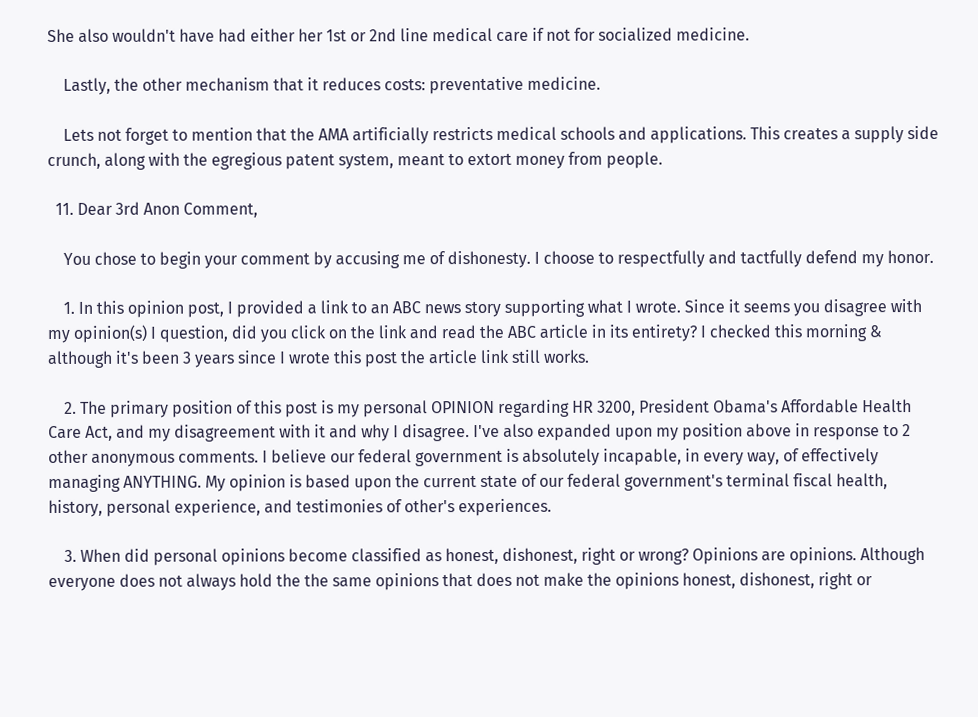She also wouldn't have had either her 1st or 2nd line medical care if not for socialized medicine.

    Lastly, the other mechanism that it reduces costs: preventative medicine.

    Lets not forget to mention that the AMA artificially restricts medical schools and applications. This creates a supply side crunch, along with the egregious patent system, meant to extort money from people.

  11. Dear 3rd Anon Comment,

    You chose to begin your comment by accusing me of dishonesty. I choose to respectfully and tactfully defend my honor.

    1. In this opinion post, I provided a link to an ABC news story supporting what I wrote. Since it seems you disagree with my opinion(s) I question, did you click on the link and read the ABC article in its entirety? I checked this morning & although it's been 3 years since I wrote this post the article link still works.

    2. The primary position of this post is my personal OPINION regarding HR 3200, President Obama's Affordable Health Care Act, and my disagreement with it and why I disagree. I've also expanded upon my position above in response to 2 other anonymous comments. I believe our federal government is absolutely incapable, in every way, of effectively managing ANYTHING. My opinion is based upon the current state of our federal government's terminal fiscal health, history, personal experience, and testimonies of other's experiences.

    3. When did personal opinions become classified as honest, dishonest, right or wrong? Opinions are opinions. Although everyone does not always hold the the same opinions that does not make the opinions honest, dishonest, right or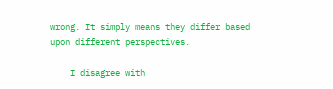wrong. It simply means they differ based upon different perspectives.

    I disagree with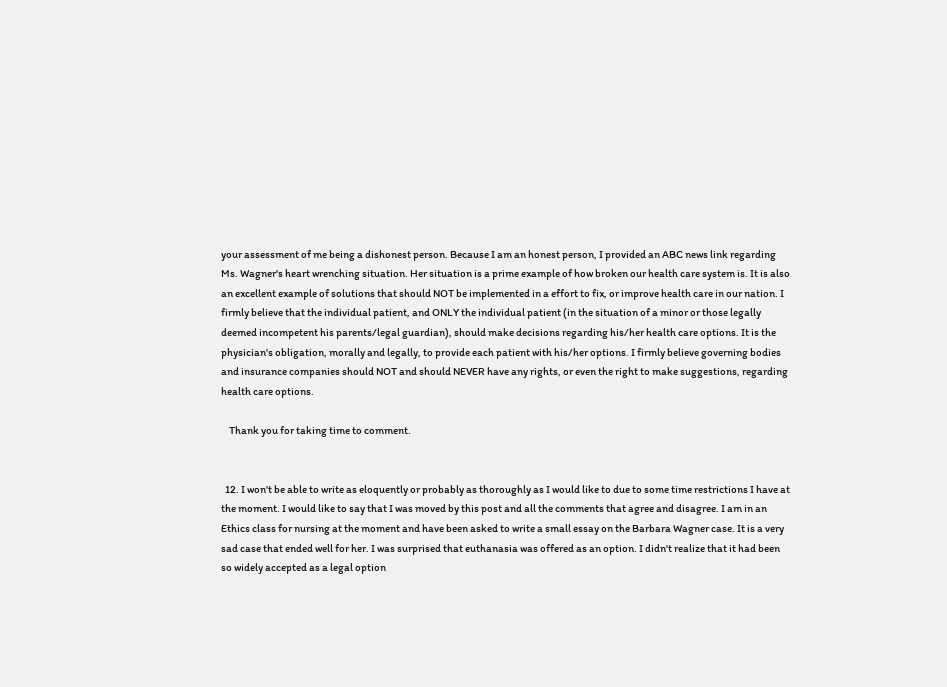your assessment of me being a dishonest person. Because I am an honest person, I provided an ABC news link regarding Ms. Wagner's heart wrenching situation. Her situation is a prime example of how broken our health care system is. It is also an excellent example of solutions that should NOT be implemented in a effort to fix, or improve health care in our nation. I firmly believe that the individual patient, and ONLY the individual patient (in the situation of a minor or those legally deemed incompetent his parents/legal guardian), should make decisions regarding his/her health care options. It is the physician's obligation, morally and legally, to provide each patient with his/her options. I firmly believe governing bodies and insurance companies should NOT and should NEVER have any rights, or even the right to make suggestions, regarding health care options.

    Thank you for taking time to comment.


  12. I won't be able to write as eloquently or probably as thoroughly as I would like to due to some time restrictions I have at the moment. I would like to say that I was moved by this post and all the comments that agree and disagree. I am in an Ethics class for nursing at the moment and have been asked to write a small essay on the Barbara Wagner case. It is a very sad case that ended well for her. I was surprised that euthanasia was offered as an option. I didn't realize that it had been so widely accepted as a legal option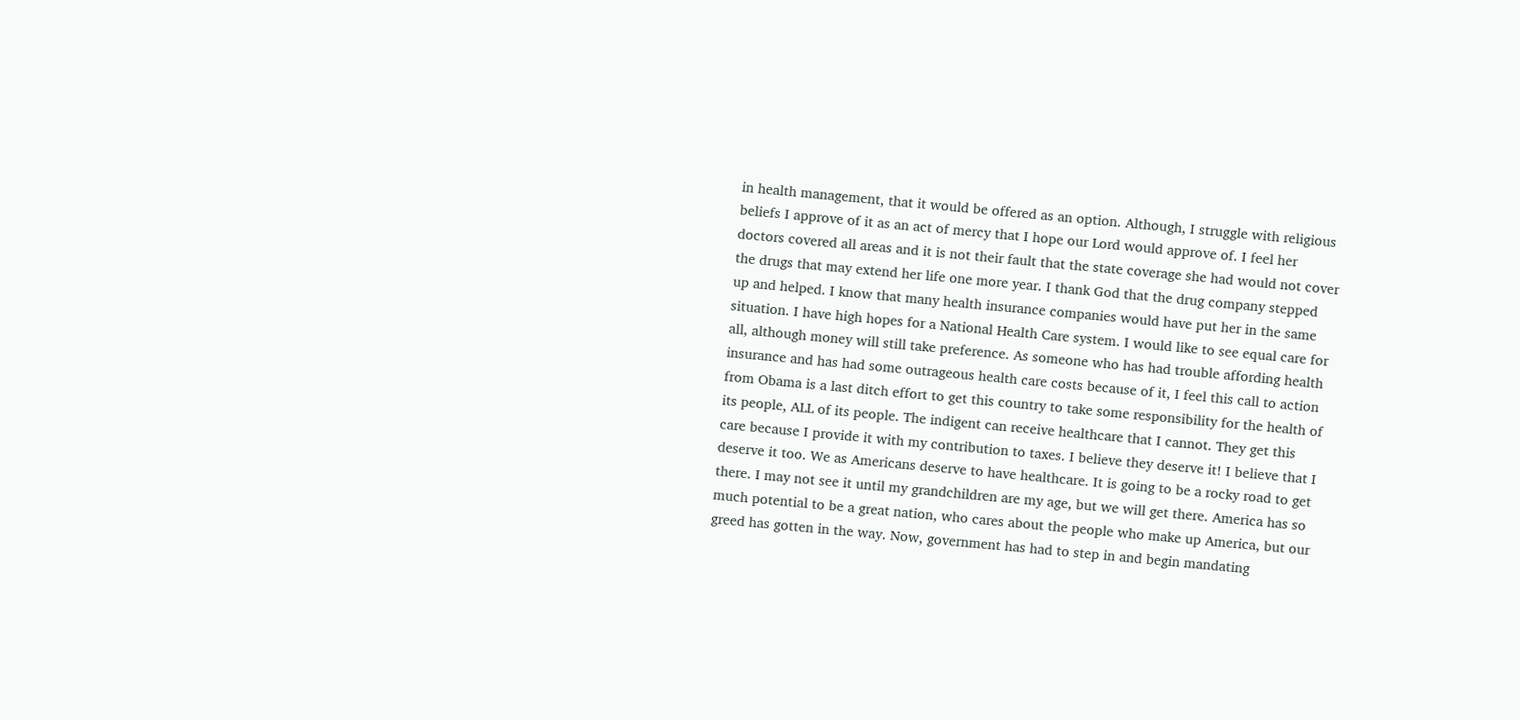in health management, that it would be offered as an option. Although, I struggle with religious beliefs I approve of it as an act of mercy that I hope our Lord would approve of. I feel her doctors covered all areas and it is not their fault that the state coverage she had would not cover the drugs that may extend her life one more year. I thank God that the drug company stepped up and helped. I know that many health insurance companies would have put her in the same situation. I have high hopes for a National Health Care system. I would like to see equal care for all, although money will still take preference. As someone who has had trouble affording health insurance and has had some outrageous health care costs because of it, I feel this call to action from Obama is a last ditch effort to get this country to take some responsibility for the health of its people, ALL of its people. The indigent can receive healthcare that I cannot. They get this care because I provide it with my contribution to taxes. I believe they deserve it! I believe that I deserve it too. We as Americans deserve to have healthcare. It is going to be a rocky road to get there. I may not see it until my grandchildren are my age, but we will get there. America has so much potential to be a great nation, who cares about the people who make up America, but our greed has gotten in the way. Now, government has had to step in and begin mandating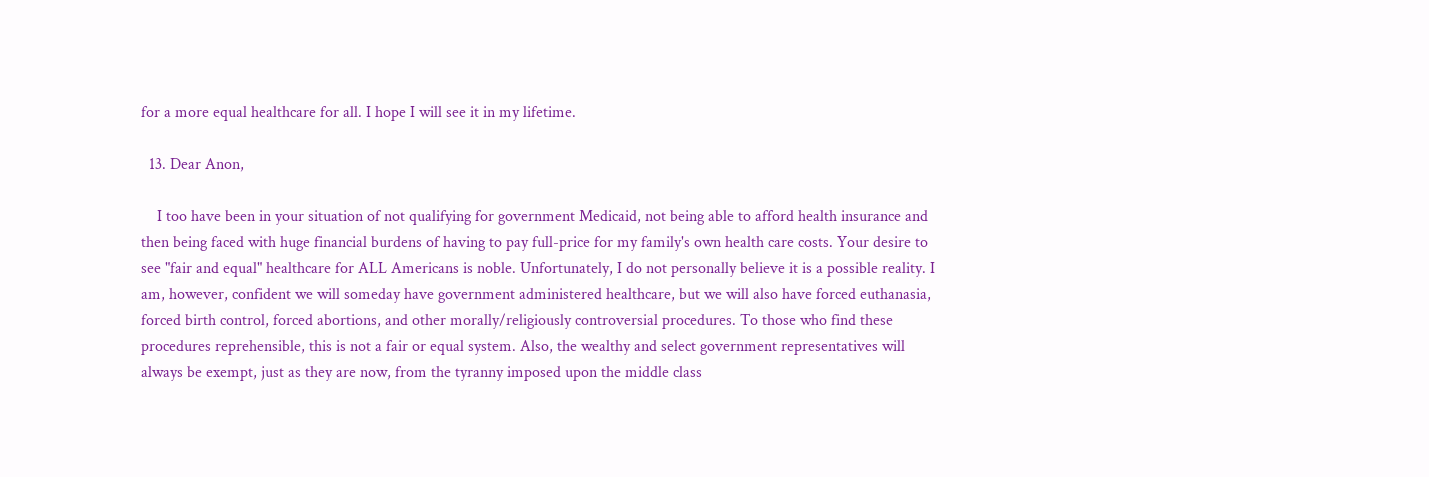for a more equal healthcare for all. I hope I will see it in my lifetime.

  13. Dear Anon,

    I too have been in your situation of not qualifying for government Medicaid, not being able to afford health insurance and then being faced with huge financial burdens of having to pay full-price for my family's own health care costs. Your desire to see "fair and equal" healthcare for ALL Americans is noble. Unfortunately, I do not personally believe it is a possible reality. I am, however, confident we will someday have government administered healthcare, but we will also have forced euthanasia, forced birth control, forced abortions, and other morally/religiously controversial procedures. To those who find these procedures reprehensible, this is not a fair or equal system. Also, the wealthy and select government representatives will always be exempt, just as they are now, from the tyranny imposed upon the middle class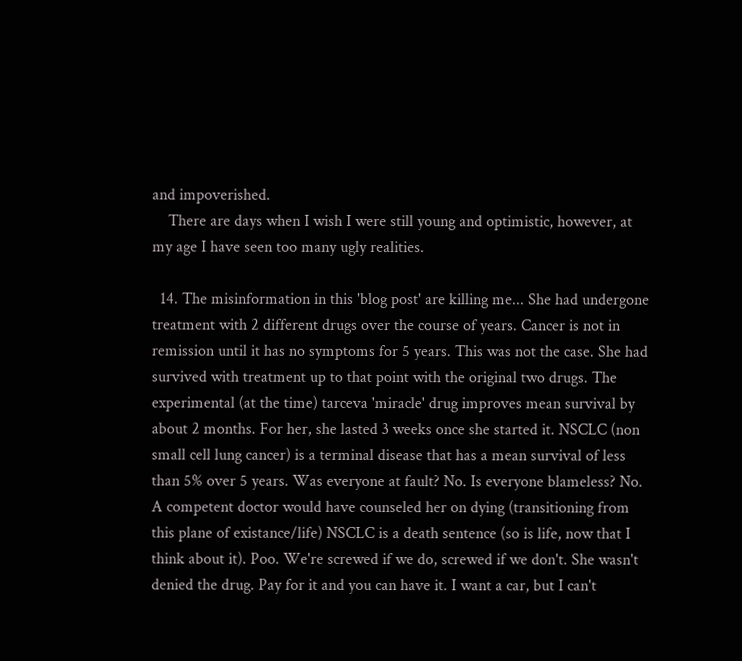and impoverished.
    There are days when I wish I were still young and optimistic, however, at my age I have seen too many ugly realities.

  14. The misinformation in this 'blog post' are killing me... She had undergone treatment with 2 different drugs over the course of years. Cancer is not in remission until it has no symptoms for 5 years. This was not the case. She had survived with treatment up to that point with the original two drugs. The experimental (at the time) tarceva 'miracle' drug improves mean survival by about 2 months. For her, she lasted 3 weeks once she started it. NSCLC (non small cell lung cancer) is a terminal disease that has a mean survival of less than 5% over 5 years. Was everyone at fault? No. Is everyone blameless? No. A competent doctor would have counseled her on dying (transitioning from this plane of existance/life) NSCLC is a death sentence (so is life, now that I think about it). Poo. We're screwed if we do, screwed if we don't. She wasn't denied the drug. Pay for it and you can have it. I want a car, but I can't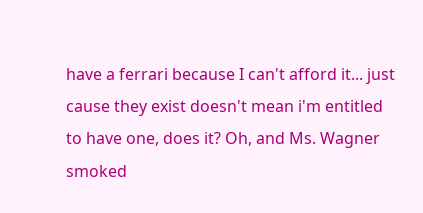have a ferrari because I can't afford it... just cause they exist doesn't mean i'm entitled to have one, does it? Oh, and Ms. Wagner smoked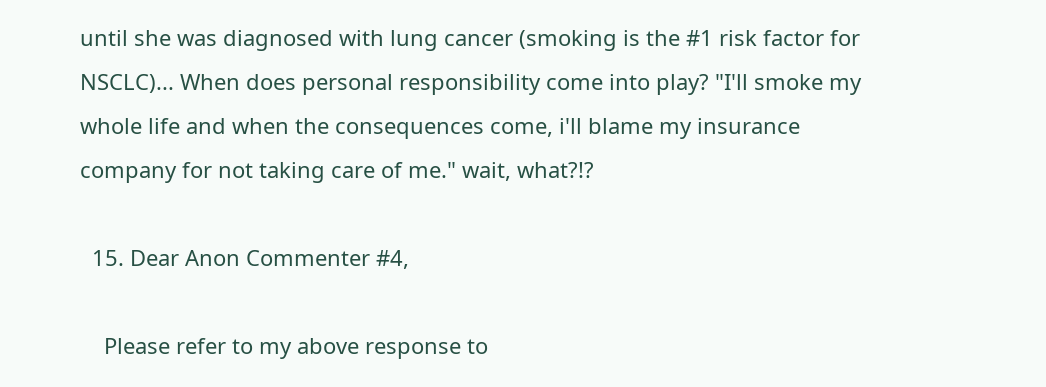until she was diagnosed with lung cancer (smoking is the #1 risk factor for NSCLC)... When does personal responsibility come into play? "I'll smoke my whole life and when the consequences come, i'll blame my insurance company for not taking care of me." wait, what?!?

  15. Dear Anon Commenter #4,

    Please refer to my above response to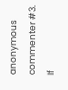anonymous commenter #3. If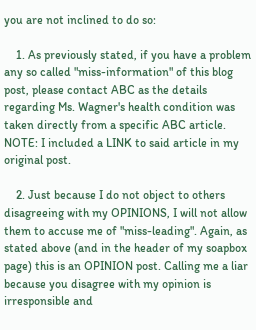you are not inclined to do so:

    1. As previously stated, if you have a problem any so called "miss-information" of this blog post, please contact ABC as the details regarding Ms. Wagner's health condition was taken directly from a specific ABC article. NOTE: I included a LINK to said article in my original post.

    2. Just because I do not object to others disagreeing with my OPINIONS, I will not allow them to accuse me of "miss-leading". Again, as stated above (and in the header of my soapbox page) this is an OPINION post. Calling me a liar because you disagree with my opinion is irresponsible and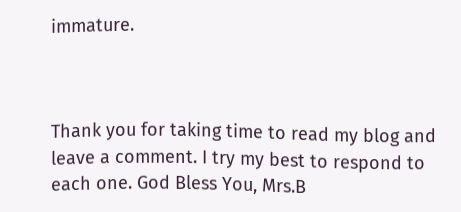immature.



Thank you for taking time to read my blog and leave a comment. I try my best to respond to each one. God Bless You, Mrs.B